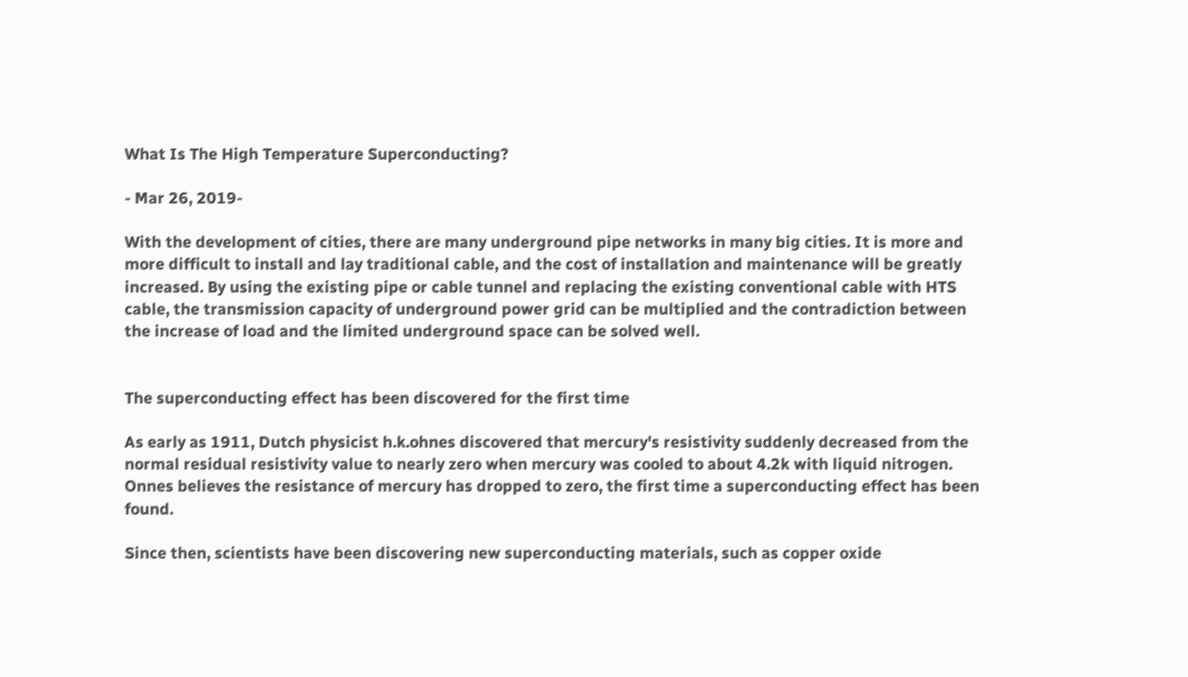What Is The High Temperature Superconducting?

- Mar 26, 2019-

With the development of cities, there are many underground pipe networks in many big cities. It is more and more difficult to install and lay traditional cable, and the cost of installation and maintenance will be greatly increased. By using the existing pipe or cable tunnel and replacing the existing conventional cable with HTS cable, the transmission capacity of underground power grid can be multiplied and the contradiction between the increase of load and the limited underground space can be solved well.


The superconducting effect has been discovered for the first time

As early as 1911, Dutch physicist h.k.ohnes discovered that mercury's resistivity suddenly decreased from the normal residual resistivity value to nearly zero when mercury was cooled to about 4.2k with liquid nitrogen. Onnes believes the resistance of mercury has dropped to zero, the first time a superconducting effect has been found.

Since then, scientists have been discovering new superconducting materials, such as copper oxide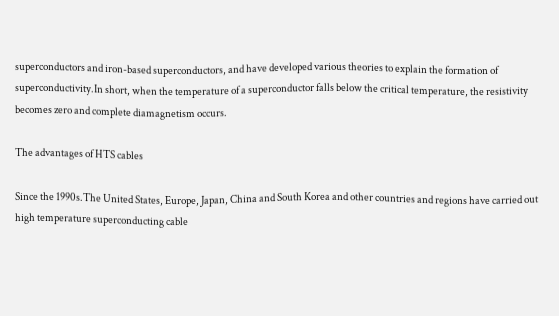superconductors and iron-based superconductors, and have developed various theories to explain the formation of superconductivity.In short, when the temperature of a superconductor falls below the critical temperature, the resistivity becomes zero and complete diamagnetism occurs.

The advantages of HTS cables

Since the 1990s.The United States, Europe, Japan, China and South Korea and other countries and regions have carried out high temperature superconducting cable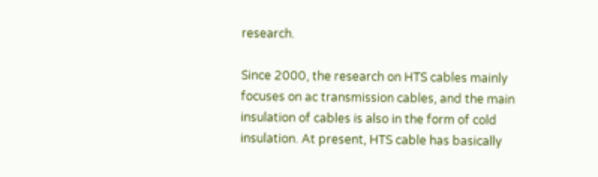research.

Since 2000, the research on HTS cables mainly focuses on ac transmission cables, and the main insulation of cables is also in the form of cold insulation. At present, HTS cable has basically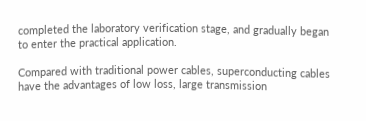completed the laboratory verification stage, and gradually began to enter the practical application.

Compared with traditional power cables, superconducting cables have the advantages of low loss, large transmission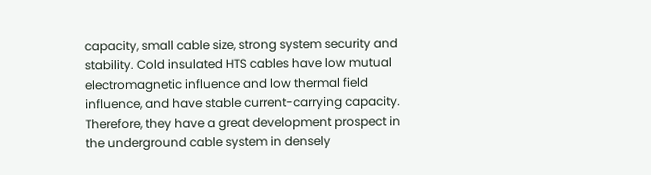capacity, small cable size, strong system security and stability. Cold insulated HTS cables have low mutual electromagnetic influence and low thermal field influence, and have stable current-carrying capacity. Therefore, they have a great development prospect in the underground cable system in densely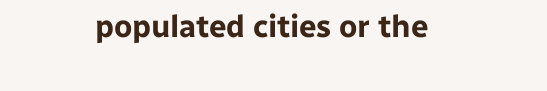populated cities or the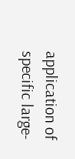application of specific large-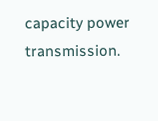capacity power transmission.